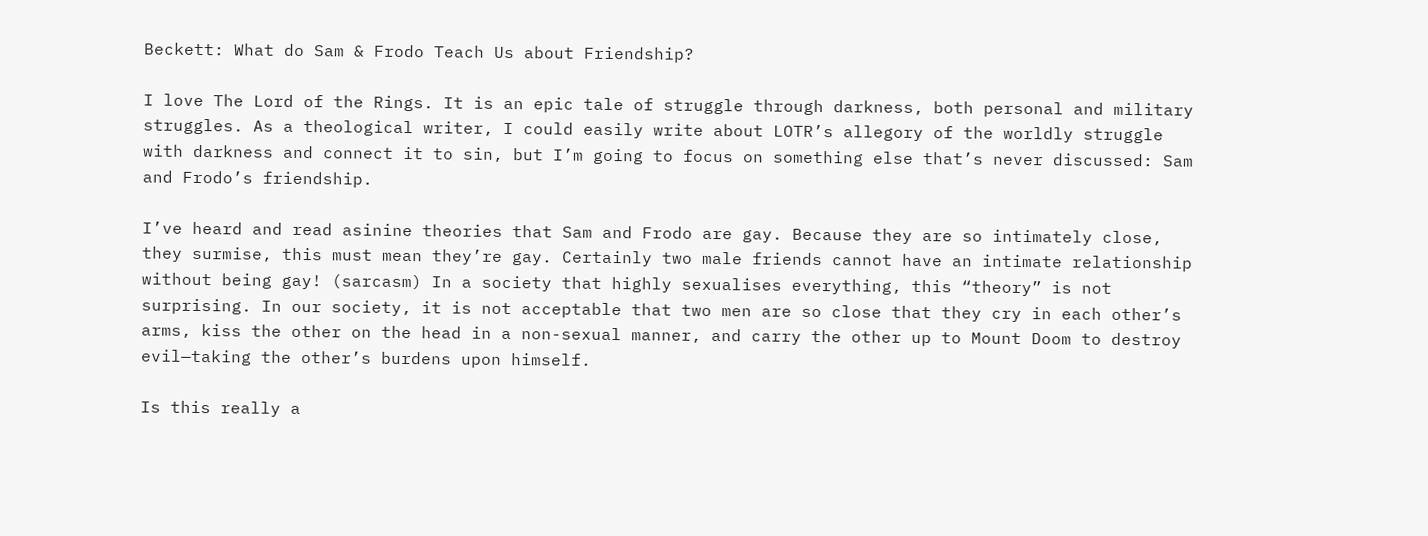Beckett: What do Sam & Frodo Teach Us about Friendship?

I love The Lord of the Rings. It is an epic tale of struggle through darkness, both personal and military struggles. As a theological writer, I could easily write about LOTR’s allegory of the worldly struggle with darkness and connect it to sin, but I’m going to focus on something else that’s never discussed: Sam and Frodo’s friendship.

I’ve heard and read asinine theories that Sam and Frodo are gay. Because they are so intimately close, they surmise, this must mean they’re gay. Certainly two male friends cannot have an intimate relationship without being gay! (sarcasm) In a society that highly sexualises everything, this “theory” is not surprising. In our society, it is not acceptable that two men are so close that they cry in each other’s arms, kiss the other on the head in a non-sexual manner, and carry the other up to Mount Doom to destroy evil—taking the other’s burdens upon himself.

Is this really a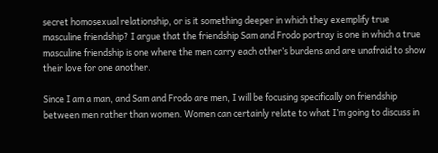secret homosexual relationship, or is it something deeper in which they exemplify true masculine friendship? I argue that the friendship Sam and Frodo portray is one in which a true masculine friendship is one where the men carry each other’s burdens and are unafraid to show their love for one another.

Since I am a man, and Sam and Frodo are men, I will be focusing specifically on friendship between men rather than women. Women can certainly relate to what I’m going to discuss in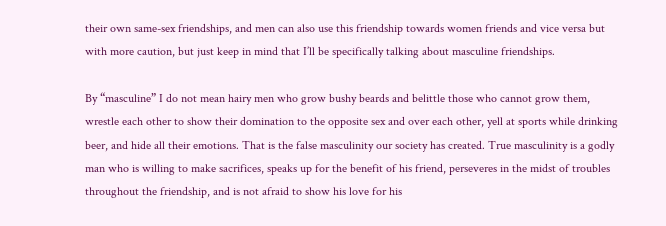their own same-sex friendships, and men can also use this friendship towards women friends and vice versa but with more caution, but just keep in mind that I’ll be specifically talking about masculine friendships.

By “masculine” I do not mean hairy men who grow bushy beards and belittle those who cannot grow them, wrestle each other to show their domination to the opposite sex and over each other, yell at sports while drinking beer, and hide all their emotions. That is the false masculinity our society has created. True masculinity is a godly man who is willing to make sacrifices, speaks up for the benefit of his friend, perseveres in the midst of troubles throughout the friendship, and is not afraid to show his love for his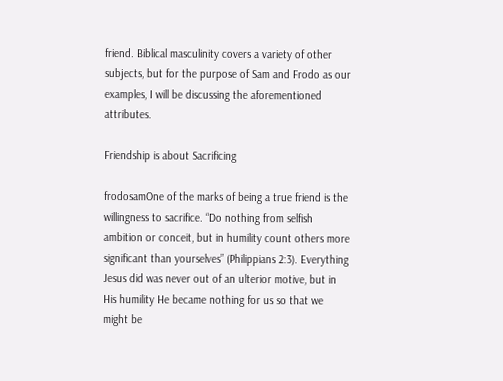friend. Biblical masculinity covers a variety of other subjects, but for the purpose of Sam and Frodo as our examples, I will be discussing the aforementioned attributes.

Friendship is about Sacrificing

frodosamOne of the marks of being a true friend is the willingness to sacrifice. “Do nothing from selfish ambition or conceit, but in humility count others more significant than yourselves” (Philippians 2:3). Everything Jesus did was never out of an ulterior motive, but in His humility He became nothing for us so that we might be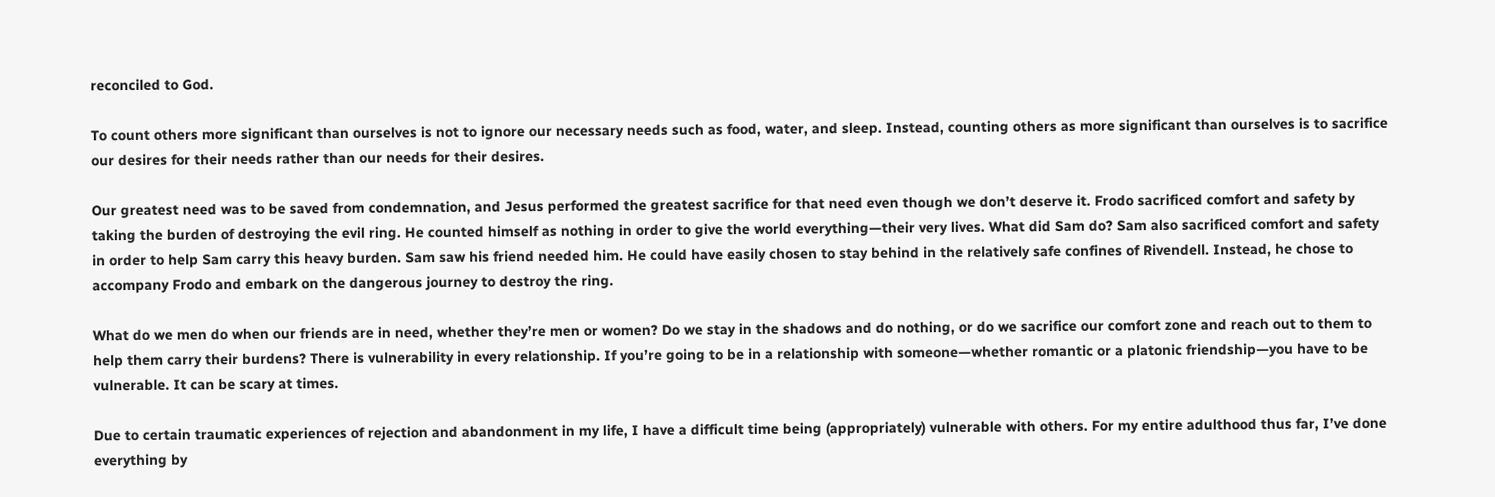reconciled to God.

To count others more significant than ourselves is not to ignore our necessary needs such as food, water, and sleep. Instead, counting others as more significant than ourselves is to sacrifice our desires for their needs rather than our needs for their desires.

Our greatest need was to be saved from condemnation, and Jesus performed the greatest sacrifice for that need even though we don’t deserve it. Frodo sacrificed comfort and safety by taking the burden of destroying the evil ring. He counted himself as nothing in order to give the world everything—their very lives. What did Sam do? Sam also sacrificed comfort and safety in order to help Sam carry this heavy burden. Sam saw his friend needed him. He could have easily chosen to stay behind in the relatively safe confines of Rivendell. Instead, he chose to accompany Frodo and embark on the dangerous journey to destroy the ring.

What do we men do when our friends are in need, whether they’re men or women? Do we stay in the shadows and do nothing, or do we sacrifice our comfort zone and reach out to them to help them carry their burdens? There is vulnerability in every relationship. If you’re going to be in a relationship with someone—whether romantic or a platonic friendship—you have to be vulnerable. It can be scary at times.

Due to certain traumatic experiences of rejection and abandonment in my life, I have a difficult time being (appropriately) vulnerable with others. For my entire adulthood thus far, I’ve done everything by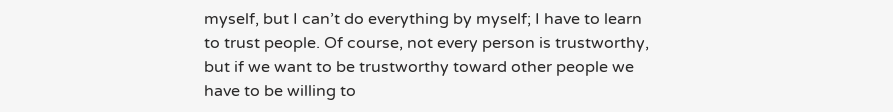myself, but I can’t do everything by myself; I have to learn to trust people. Of course, not every person is trustworthy, but if we want to be trustworthy toward other people we have to be willing to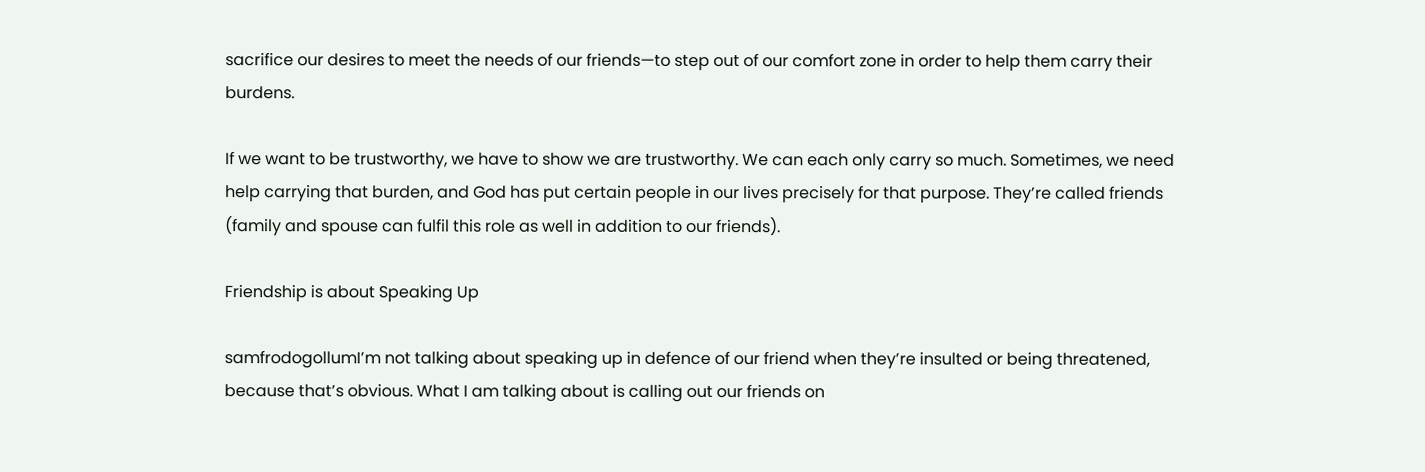sacrifice our desires to meet the needs of our friends—to step out of our comfort zone in order to help them carry their burdens.

If we want to be trustworthy, we have to show we are trustworthy. We can each only carry so much. Sometimes, we need help carrying that burden, and God has put certain people in our lives precisely for that purpose. They’re called friends (family and spouse can fulfil this role as well in addition to our friends).

Friendship is about Speaking Up

samfrodogollumI’m not talking about speaking up in defence of our friend when they’re insulted or being threatened, because that’s obvious. What I am talking about is calling out our friends on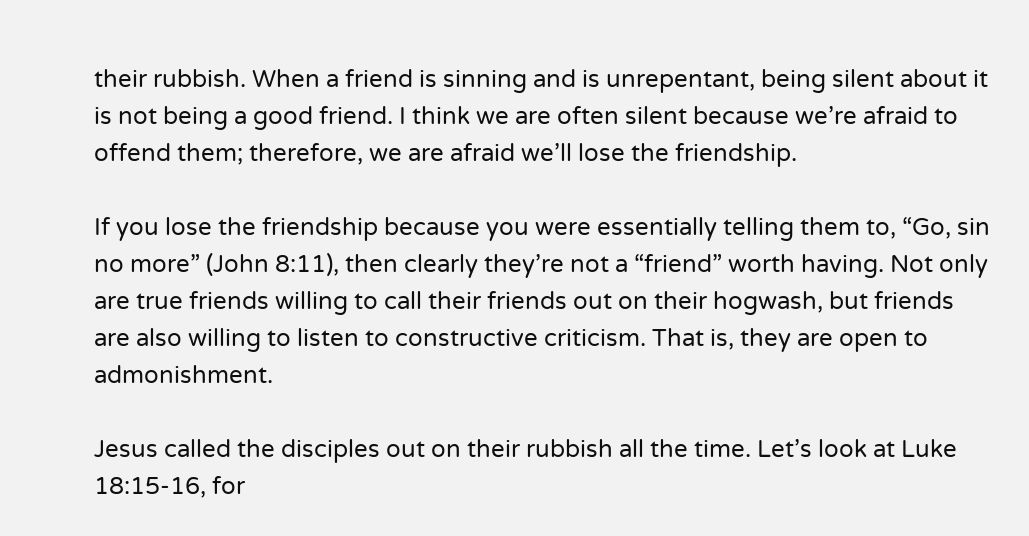their rubbish. When a friend is sinning and is unrepentant, being silent about it is not being a good friend. I think we are often silent because we’re afraid to offend them; therefore, we are afraid we’ll lose the friendship.

If you lose the friendship because you were essentially telling them to, “Go, sin no more” (John 8:11), then clearly they’re not a “friend” worth having. Not only are true friends willing to call their friends out on their hogwash, but friends are also willing to listen to constructive criticism. That is, they are open to admonishment.

Jesus called the disciples out on their rubbish all the time. Let’s look at Luke 18:15-16, for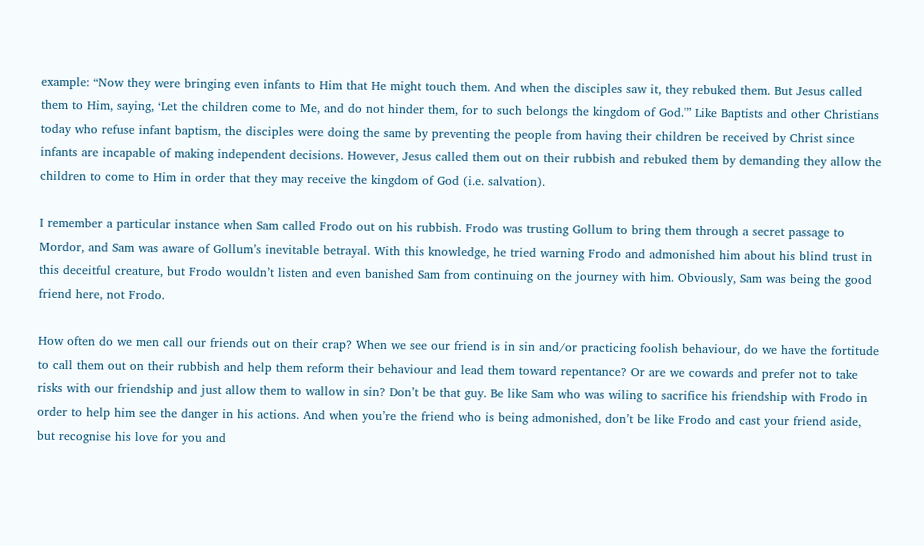example: “Now they were bringing even infants to Him that He might touch them. And when the disciples saw it, they rebuked them. But Jesus called them to Him, saying, ‘Let the children come to Me, and do not hinder them, for to such belongs the kingdom of God.'” Like Baptists and other Christians today who refuse infant baptism, the disciples were doing the same by preventing the people from having their children be received by Christ since infants are incapable of making independent decisions. However, Jesus called them out on their rubbish and rebuked them by demanding they allow the children to come to Him in order that they may receive the kingdom of God (i.e. salvation).

I remember a particular instance when Sam called Frodo out on his rubbish. Frodo was trusting Gollum to bring them through a secret passage to Mordor, and Sam was aware of Gollum’s inevitable betrayal. With this knowledge, he tried warning Frodo and admonished him about his blind trust in this deceitful creature, but Frodo wouldn’t listen and even banished Sam from continuing on the journey with him. Obviously, Sam was being the good friend here, not Frodo.

How often do we men call our friends out on their crap? When we see our friend is in sin and/or practicing foolish behaviour, do we have the fortitude to call them out on their rubbish and help them reform their behaviour and lead them toward repentance? Or are we cowards and prefer not to take risks with our friendship and just allow them to wallow in sin? Don’t be that guy. Be like Sam who was wiling to sacrifice his friendship with Frodo in order to help him see the danger in his actions. And when you’re the friend who is being admonished, don’t be like Frodo and cast your friend aside, but recognise his love for you and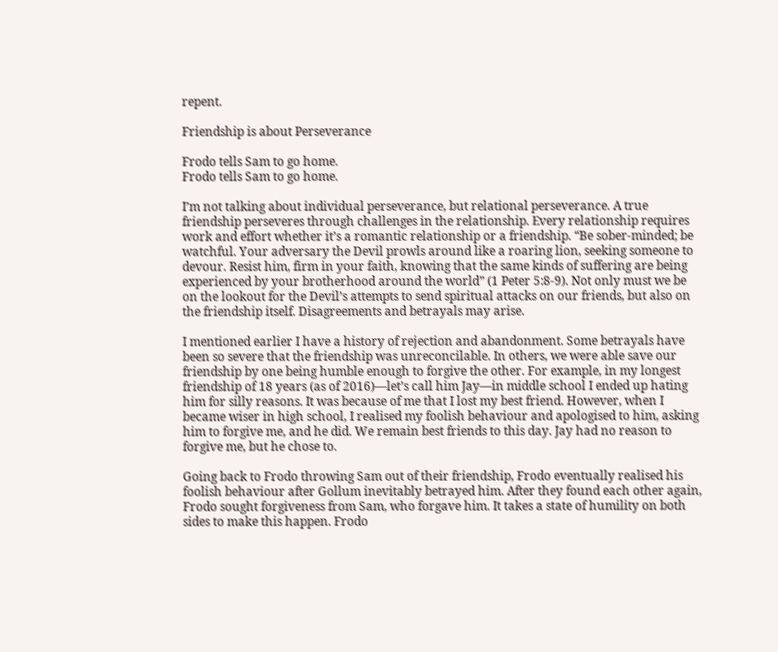repent.

Friendship is about Perseverance

Frodo tells Sam to go home.
Frodo tells Sam to go home.

I’m not talking about individual perseverance, but relational perseverance. A true friendship perseveres through challenges in the relationship. Every relationship requires work and effort whether it’s a romantic relationship or a friendship. “Be sober-minded; be watchful. Your adversary the Devil prowls around like a roaring lion, seeking someone to devour. Resist him, firm in your faith, knowing that the same kinds of suffering are being experienced by your brotherhood around the world” (1 Peter 5:8-9). Not only must we be on the lookout for the Devil’s attempts to send spiritual attacks on our friends, but also on the friendship itself. Disagreements and betrayals may arise.

I mentioned earlier I have a history of rejection and abandonment. Some betrayals have been so severe that the friendship was unreconcilable. In others, we were able save our friendship by one being humble enough to forgive the other. For example, in my longest friendship of 18 years (as of 2016)—let’s call him Jay—in middle school I ended up hating him for silly reasons. It was because of me that I lost my best friend. However, when I became wiser in high school, I realised my foolish behaviour and apologised to him, asking him to forgive me, and he did. We remain best friends to this day. Jay had no reason to forgive me, but he chose to.

Going back to Frodo throwing Sam out of their friendship, Frodo eventually realised his foolish behaviour after Gollum inevitably betrayed him. After they found each other again, Frodo sought forgiveness from Sam, who forgave him. It takes a state of humility on both sides to make this happen. Frodo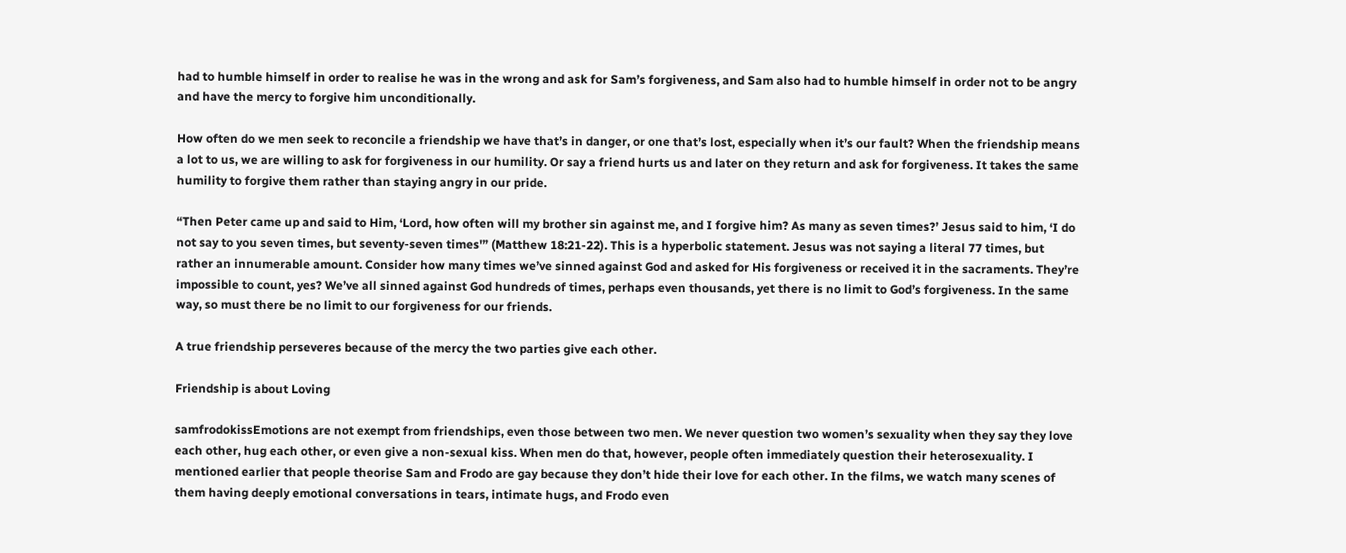had to humble himself in order to realise he was in the wrong and ask for Sam’s forgiveness, and Sam also had to humble himself in order not to be angry and have the mercy to forgive him unconditionally.

How often do we men seek to reconcile a friendship we have that’s in danger, or one that’s lost, especially when it’s our fault? When the friendship means a lot to us, we are willing to ask for forgiveness in our humility. Or say a friend hurts us and later on they return and ask for forgiveness. It takes the same humility to forgive them rather than staying angry in our pride.

“Then Peter came up and said to Him, ‘Lord, how often will my brother sin against me, and I forgive him? As many as seven times?’ Jesus said to him, ‘I do not say to you seven times, but seventy-seven times'” (Matthew 18:21-22). This is a hyperbolic statement. Jesus was not saying a literal 77 times, but rather an innumerable amount. Consider how many times we’ve sinned against God and asked for His forgiveness or received it in the sacraments. They’re impossible to count, yes? We’ve all sinned against God hundreds of times, perhaps even thousands, yet there is no limit to God’s forgiveness. In the same way, so must there be no limit to our forgiveness for our friends.

A true friendship perseveres because of the mercy the two parties give each other.

Friendship is about Loving

samfrodokissEmotions are not exempt from friendships, even those between two men. We never question two women’s sexuality when they say they love each other, hug each other, or even give a non-sexual kiss. When men do that, however, people often immediately question their heterosexuality. I mentioned earlier that people theorise Sam and Frodo are gay because they don’t hide their love for each other. In the films, we watch many scenes of them having deeply emotional conversations in tears, intimate hugs, and Frodo even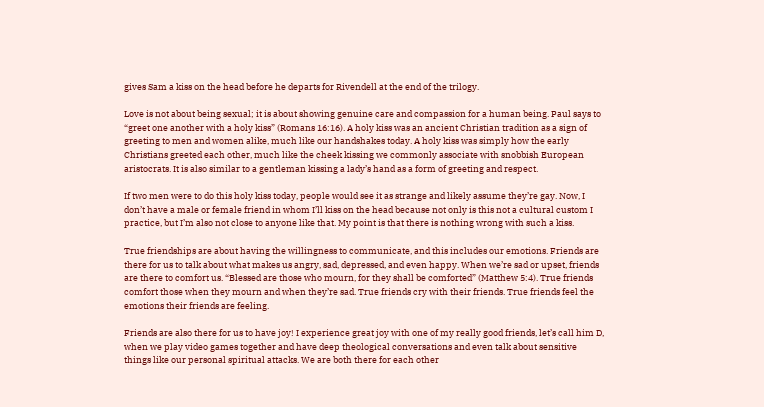gives Sam a kiss on the head before he departs for Rivendell at the end of the trilogy.

Love is not about being sexual; it is about showing genuine care and compassion for a human being. Paul says to “greet one another with a holy kiss” (Romans 16:16). A holy kiss was an ancient Christian tradition as a sign of greeting to men and women alike, much like our handshakes today. A holy kiss was simply how the early Christians greeted each other, much like the cheek kissing we commonly associate with snobbish European aristocrats. It is also similar to a gentleman kissing a lady’s hand as a form of greeting and respect.

If two men were to do this holy kiss today, people would see it as strange and likely assume they’re gay. Now, I don’t have a male or female friend in whom I’ll kiss on the head because not only is this not a cultural custom I practice, but I’m also not close to anyone like that. My point is that there is nothing wrong with such a kiss.

True friendships are about having the willingness to communicate, and this includes our emotions. Friends are there for us to talk about what makes us angry, sad, depressed, and even happy. When we’re sad or upset, friends are there to comfort us. “Blessed are those who mourn, for they shall be comforted” (Matthew 5:4). True friends comfort those when they mourn and when they’re sad. True friends cry with their friends. True friends feel the emotions their friends are feeling.

Friends are also there for us to have joy! I experience great joy with one of my really good friends, let’s call him D, when we play video games together and have deep theological conversations and even talk about sensitive things like our personal spiritual attacks. We are both there for each other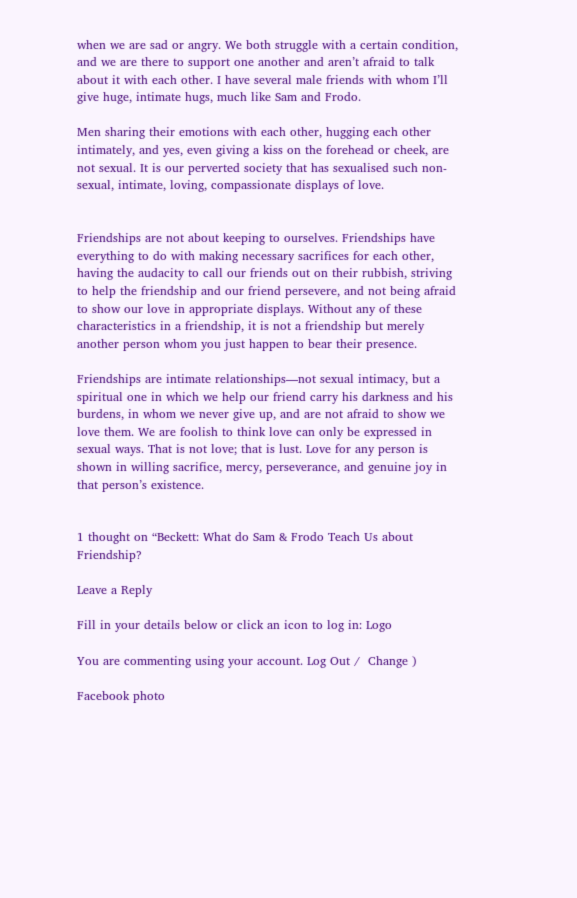when we are sad or angry. We both struggle with a certain condition, and we are there to support one another and aren’t afraid to talk about it with each other. I have several male friends with whom I’ll give huge, intimate hugs, much like Sam and Frodo.

Men sharing their emotions with each other, hugging each other intimately, and yes, even giving a kiss on the forehead or cheek, are not sexual. It is our perverted society that has sexualised such non-sexual, intimate, loving, compassionate displays of love.


Friendships are not about keeping to ourselves. Friendships have everything to do with making necessary sacrifices for each other, having the audacity to call our friends out on their rubbish, striving to help the friendship and our friend persevere, and not being afraid to show our love in appropriate displays. Without any of these characteristics in a friendship, it is not a friendship but merely another person whom you just happen to bear their presence.

Friendships are intimate relationships—not sexual intimacy, but a spiritual one in which we help our friend carry his darkness and his burdens, in whom we never give up, and are not afraid to show we love them. We are foolish to think love can only be expressed in sexual ways. That is not love; that is lust. Love for any person is shown in willing sacrifice, mercy, perseverance, and genuine joy in that person’s existence.


1 thought on “Beckett: What do Sam & Frodo Teach Us about Friendship?

Leave a Reply

Fill in your details below or click an icon to log in: Logo

You are commenting using your account. Log Out /  Change )

Facebook photo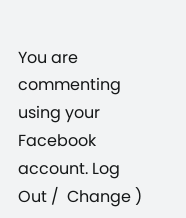You are commenting using your Facebook account. Log Out /  Change )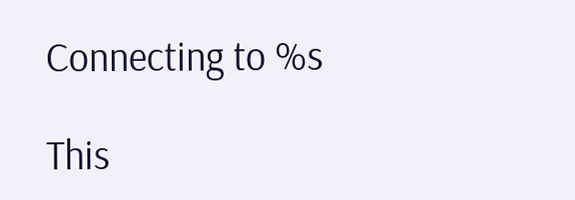Connecting to %s

This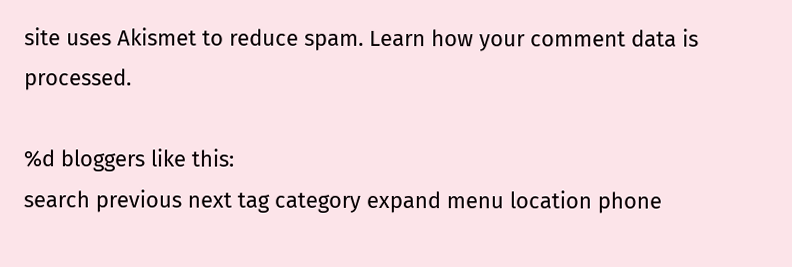site uses Akismet to reduce spam. Learn how your comment data is processed.

%d bloggers like this:
search previous next tag category expand menu location phone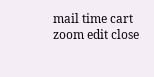mail time cart zoom edit close